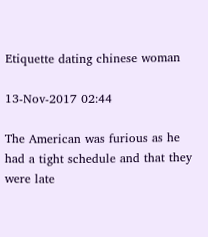Etiquette dating chinese woman

13-Nov-2017 02:44

The American was furious as he had a tight schedule and that they were late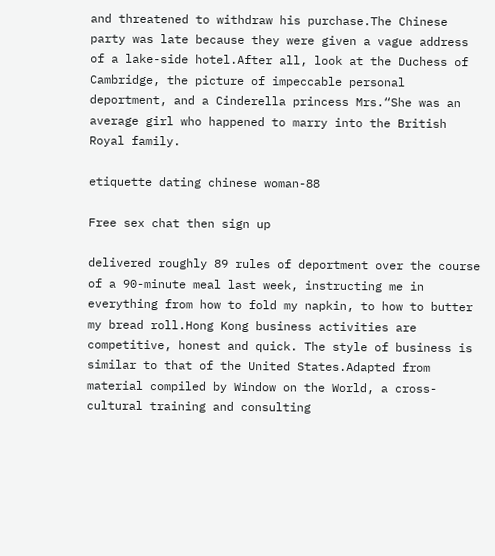and threatened to withdraw his purchase.The Chinese party was late because they were given a vague address of a lake-side hotel.After all, look at the Duchess of Cambridge, the picture of impeccable personal deportment, and a Cinderella princess Mrs.“She was an average girl who happened to marry into the British Royal family.

etiquette dating chinese woman-88

Free sex chat then sign up

delivered roughly 89 rules of deportment over the course of a 90-minute meal last week, instructing me in everything from how to fold my napkin, to how to butter my bread roll.Hong Kong business activities are competitive, honest and quick. The style of business is similar to that of the United States.Adapted from material compiled by Window on the World, a cross-cultural training and consulting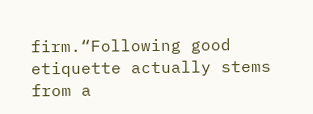firm.“Following good etiquette actually stems from a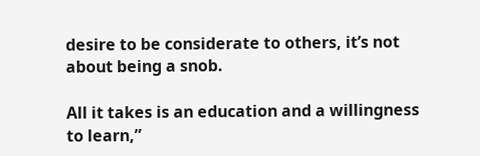desire to be considerate to others, it’s not about being a snob.

All it takes is an education and a willingness to learn,”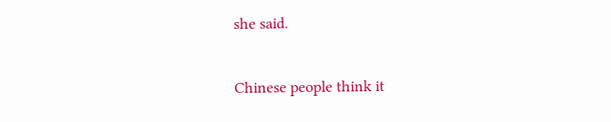she said.

Chinese people think it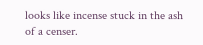looks like incense stuck in the ash of a censer.